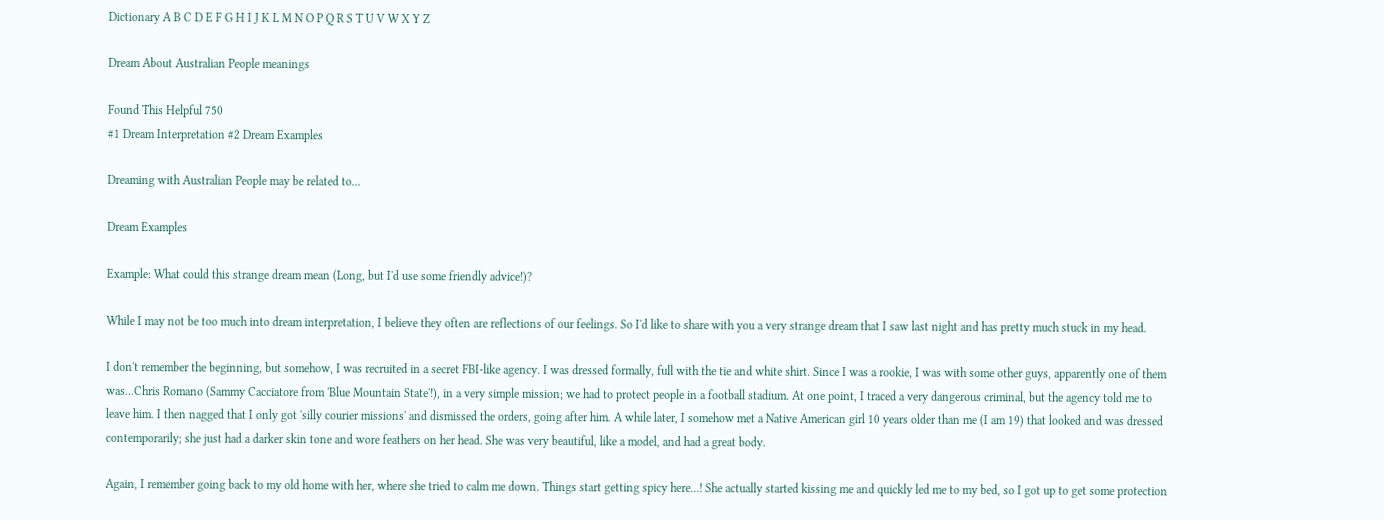Dictionary A B C D E F G H I J K L M N O P Q R S T U V W X Y Z

Dream About Australian People meanings

Found This Helpful 750
#1 Dream Interpretation #2 Dream Examples

Dreaming with Australian People may be related to...

Dream Examples

Example: What could this strange dream mean (Long, but I'd use some friendly advice!)?

While I may not be too much into dream interpretation, I believe they often are reflections of our feelings. So I'd like to share with you a very strange dream that I saw last night and has pretty much stuck in my head.

I don't remember the beginning, but somehow, I was recruited in a secret FBI-like agency. I was dressed formally, full with the tie and white shirt. Since I was a rookie, I was with some other guys, apparently one of them was...Chris Romano (Sammy Cacciatore from 'Blue Mountain State'!), in a very simple mission; we had to protect people in a football stadium. At one point, I traced a very dangerous criminal, but the agency told me to leave him. I then nagged that I only got 'silly courier missions' and dismissed the orders, going after him. A while later, I somehow met a Native American girl 10 years older than me (I am 19) that looked and was dressed contemporarily; she just had a darker skin tone and wore feathers on her head. She was very beautiful, like a model, and had a great body.

Again, I remember going back to my old home with her, where she tried to calm me down. Things start getting spicy here...! She actually started kissing me and quickly led me to my bed, so I got up to get some protection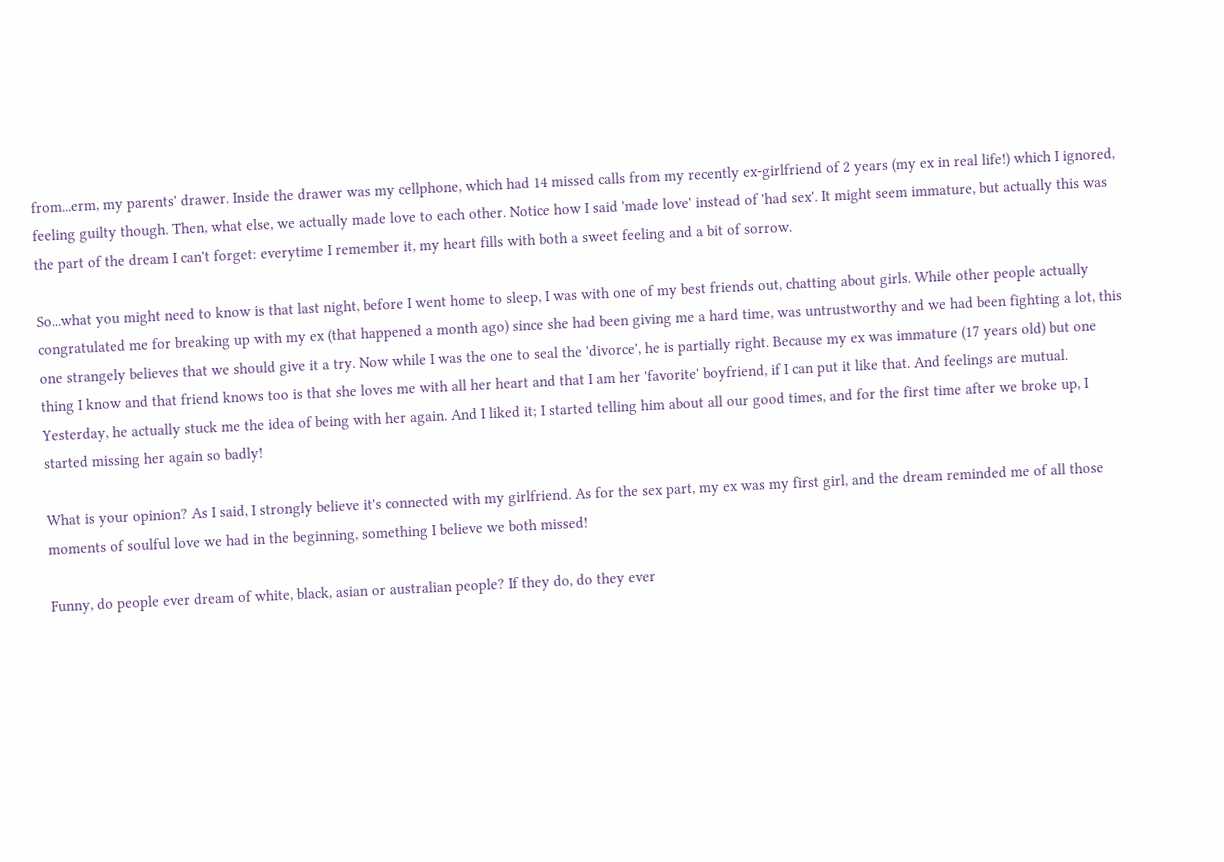from...erm, my parents' drawer. Inside the drawer was my cellphone, which had 14 missed calls from my recently ex-girlfriend of 2 years (my ex in real life!) which I ignored, feeling guilty though. Then, what else, we actually made love to each other. Notice how I said 'made love' instead of 'had sex'. It might seem immature, but actually this was the part of the dream I can't forget: everytime I remember it, my heart fills with both a sweet feeling and a bit of sorrow.

So...what you might need to know is that last night, before I went home to sleep, I was with one of my best friends out, chatting about girls. While other people actually congratulated me for breaking up with my ex (that happened a month ago) since she had been giving me a hard time, was untrustworthy and we had been fighting a lot, this one strangely believes that we should give it a try. Now while I was the one to seal the 'divorce', he is partially right. Because my ex was immature (17 years old) but one thing I know and that friend knows too is that she loves me with all her heart and that I am her 'favorite' boyfriend, if I can put it like that. And feelings are mutual. Yesterday, he actually stuck me the idea of being with her again. And I liked it; I started telling him about all our good times, and for the first time after we broke up, I started missing her again so badly!

What is your opinion? As I said, I strongly believe it's connected with my girlfriend. As for the sex part, my ex was my first girl, and the dream reminded me of all those moments of soulful love we had in the beginning, something I believe we both missed!

Funny, do people ever dream of white, black, asian or australian people? If they do, do they ever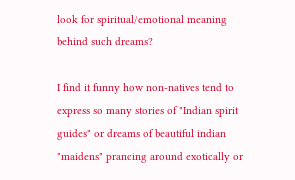look for spiritual/emotional meaning behind such dreams?

I find it funny how non-natives tend to express so many stories of "Indian spirit guides" or dreams of beautiful indian "maidens" prancing around exotically or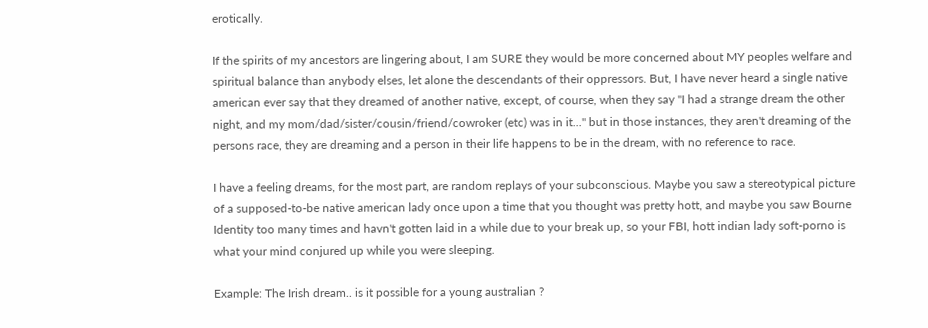erotically.

If the spirits of my ancestors are lingering about, I am SURE they would be more concerned about MY peoples welfare and spiritual balance than anybody elses, let alone the descendants of their oppressors. But, I have never heard a single native american ever say that they dreamed of another native, except, of course, when they say "I had a strange dream the other night, and my mom/dad/sister/cousin/friend/cowroker (etc) was in it..." but in those instances, they aren't dreaming of the persons race, they are dreaming and a person in their life happens to be in the dream, with no reference to race.

I have a feeling dreams, for the most part, are random replays of your subconscious. Maybe you saw a stereotypical picture of a supposed-to-be native american lady once upon a time that you thought was pretty hott, and maybe you saw Bourne Identity too many times and havn't gotten laid in a while due to your break up, so your FBI, hott indian lady soft-porno is what your mind conjured up while you were sleeping.

Example: The Irish dream.. is it possible for a young australian ?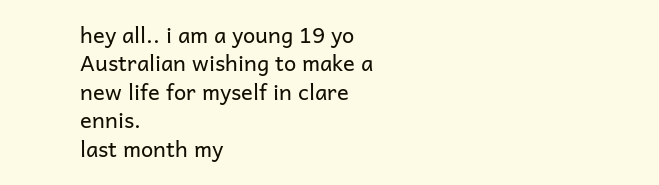hey all.. i am a young 19 yo Australian wishing to make a new life for myself in clare ennis.
last month my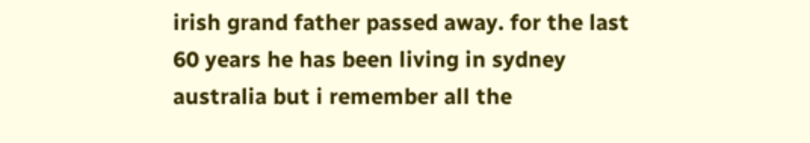irish grand father passed away. for the last 60 years he has been living in sydney australia but i remember all the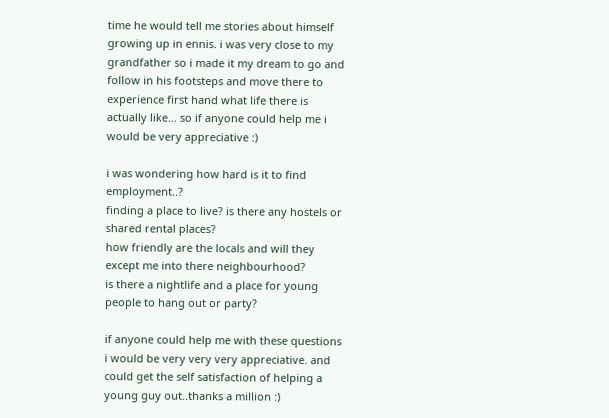time he would tell me stories about himself growing up in ennis. i was very close to my grandfather so i made it my dream to go and follow in his footsteps and move there to experience first hand what life there is actually like... so if anyone could help me i would be very appreciative :)

i was wondering how hard is it to find employment..?
finding a place to live? is there any hostels or shared rental places?
how friendly are the locals and will they except me into there neighbourhood?
is there a nightlife and a place for young people to hang out or party?

if anyone could help me with these questions i would be very very very appreciative. and could get the self satisfaction of helping a young guy out..thanks a million :)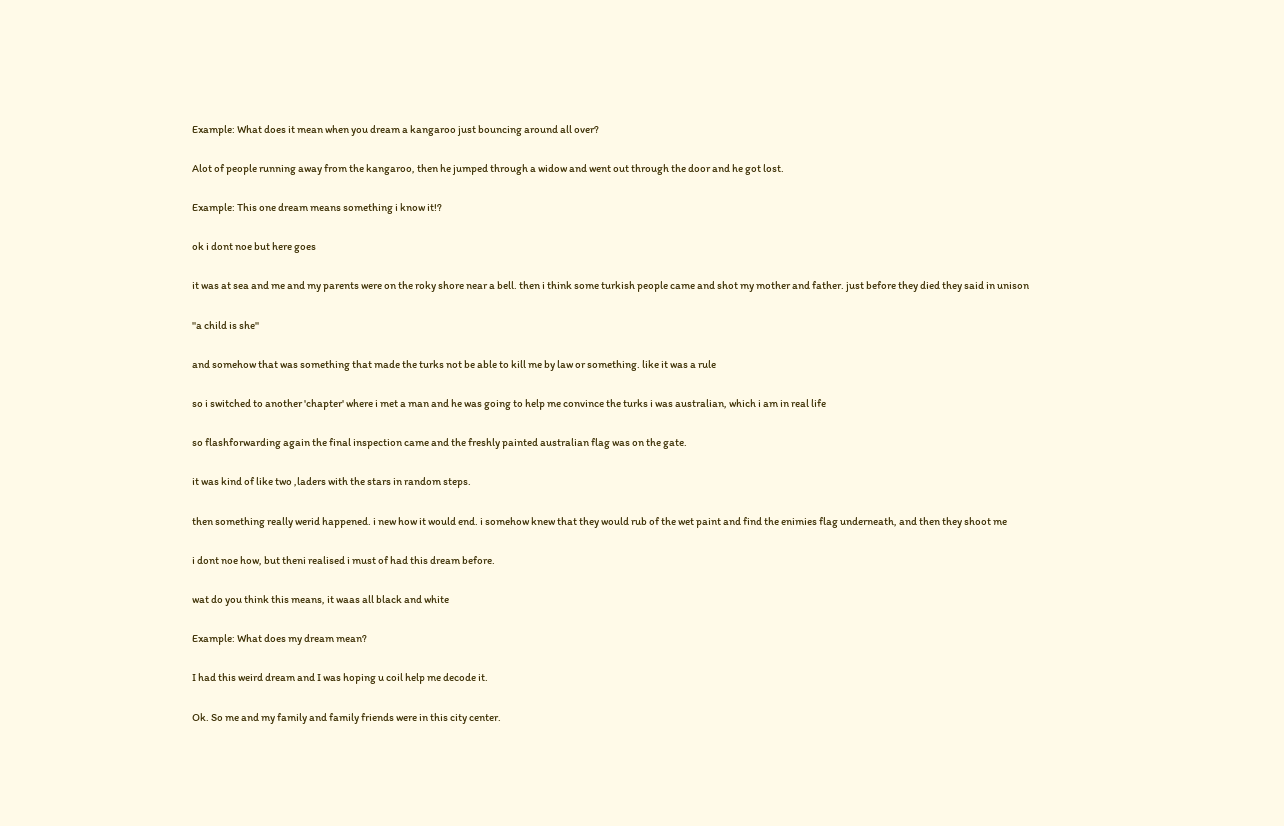Example: What does it mean when you dream a kangaroo just bouncing around all over?

Alot of people running away from the kangaroo, then he jumped through a widow and went out through the door and he got lost.

Example: This one dream means something i know it!?

ok i dont noe but here goes

it was at sea and me and my parents were on the roky shore near a bell. then i think some turkish people came and shot my mother and father. just before they died they said in unison

''a child is she''

and somehow that was something that made the turks not be able to kill me by law or something. like it was a rule

so i switched to another 'chapter' where i met a man and he was going to help me convince the turks i was australian, which i am in real life

so flashforwarding again the final inspection came and the freshly painted australian flag was on the gate.

it was kind of like two ,laders with the stars in random steps.

then something really werid happened. i new how it would end. i somehow knew that they would rub of the wet paint and find the enimies flag underneath, and then they shoot me

i dont noe how, but theni realised i must of had this dream before.

wat do you think this means, it waas all black and white

Example: What does my dream mean?

I had this weird dream and I was hoping u coil help me decode it.

Ok. So me and my family and family friends were in this city center.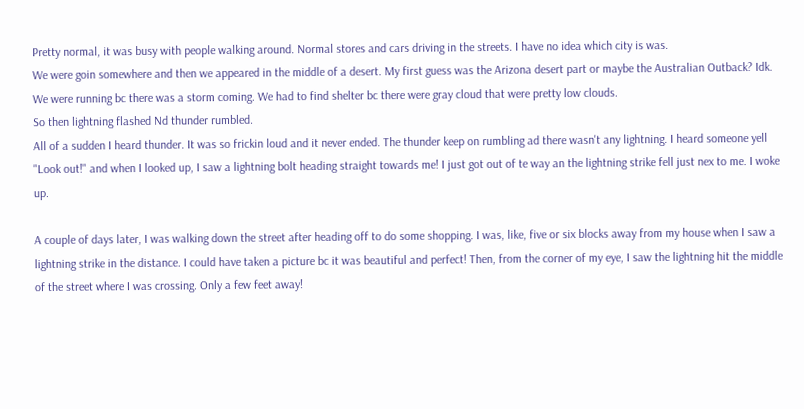Pretty normal, it was busy with people walking around. Normal stores and cars driving in the streets. I have no idea which city is was.
We were goin somewhere and then we appeared in the middle of a desert. My first guess was the Arizona desert part or maybe the Australian Outback? Idk.
We were running bc there was a storm coming. We had to find shelter bc there were gray cloud that were pretty low clouds.
So then lightning flashed Nd thunder rumbled.
All of a sudden I heard thunder. It was so frickin loud and it never ended. The thunder keep on rumbling ad there wasn't any lightning. I heard someone yell "Look out!" and when I looked up, I saw a lightning bolt heading straight towards me! I just got out of te way an the lightning strike fell just nex to me. I woke up.

A couple of days later, I was walking down the street after heading off to do some shopping. I was, like, five or six blocks away from my house when I saw a lightning strike in the distance. I could have taken a picture bc it was beautiful and perfect! Then, from the corner of my eye, I saw the lightning hit the middle of the street where I was crossing. Only a few feet away!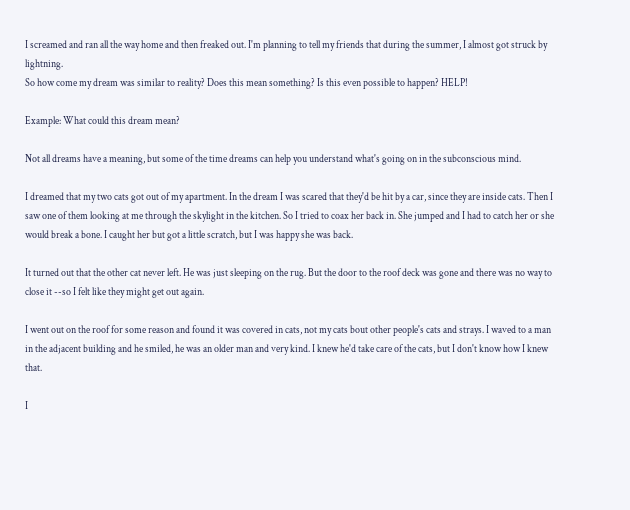I screamed and ran all the way home and then freaked out. I'm planning to tell my friends that during the summer, I almost got struck by lightning.
So how come my dream was similar to reality? Does this mean something? Is this even possible to happen? HELP!

Example: What could this dream mean?

Not all dreams have a meaning, but some of the time dreams can help you understand what's going on in the subconscious mind.

I dreamed that my two cats got out of my apartment. In the dream I was scared that they'd be hit by a car, since they are inside cats. Then I saw one of them looking at me through the skylight in the kitchen. So I tried to coax her back in. She jumped and I had to catch her or she would break a bone. I caught her but got a little scratch, but I was happy she was back.

It turned out that the other cat never left. He was just sleeping on the rug. But the door to the roof deck was gone and there was no way to close it --so I felt like they might get out again.

I went out on the roof for some reason and found it was covered in cats, not my cats bout other people's cats and strays. I waved to a man in the adjacent building and he smiled, he was an older man and very kind. I knew he'd take care of the cats, but I don't know how I knew that.

I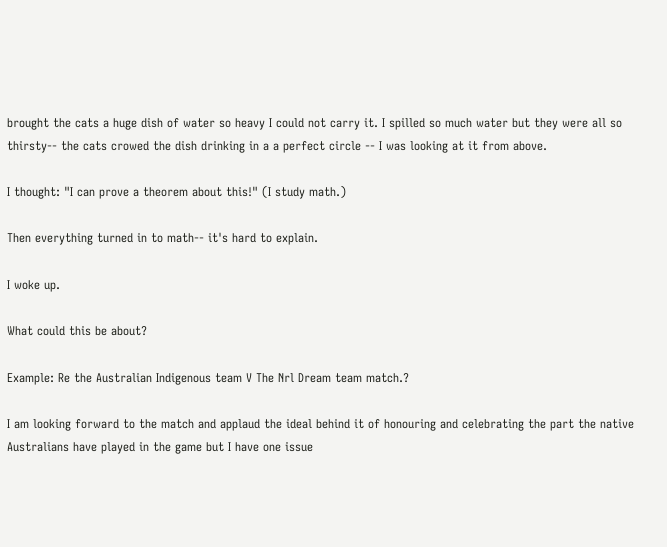brought the cats a huge dish of water so heavy I could not carry it. I spilled so much water but they were all so thirsty-- the cats crowed the dish drinking in a a perfect circle -- I was looking at it from above.

I thought: "I can prove a theorem about this!" (I study math.)

Then everything turned in to math-- it's hard to explain.

I woke up.

What could this be about?

Example: Re the Australian Indigenous team V The Nrl Dream team match.?

I am looking forward to the match and applaud the ideal behind it of honouring and celebrating the part the native Australians have played in the game but I have one issue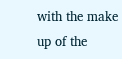with the make up of the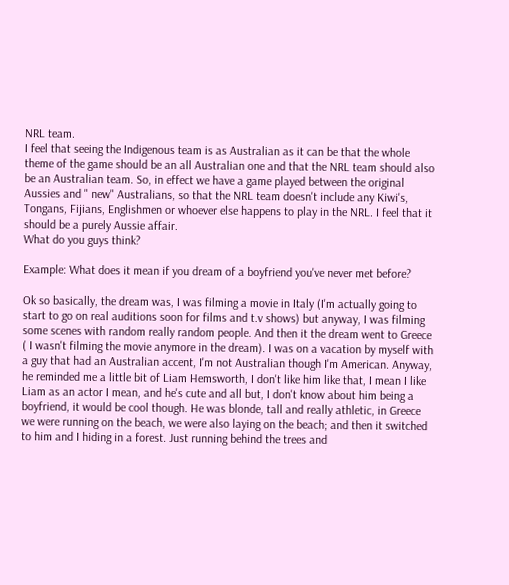NRL team.
I feel that seeing the Indigenous team is as Australian as it can be that the whole theme of the game should be an all Australian one and that the NRL team should also be an Australian team. So, in effect we have a game played between the original Aussies and " new" Australians, so that the NRL team doesn't include any Kiwi's, Tongans, Fijians, Englishmen or whoever else happens to play in the NRL. I feel that it should be a purely Aussie affair.
What do you guys think?

Example: What does it mean if you dream of a boyfriend you've never met before?

Ok so basically, the dream was, I was filming a movie in Italy (I'm actually going to start to go on real auditions soon for films and t.v shows) but anyway, I was filming some scenes with random really random people. And then it the dream went to Greece ( I wasn't filming the movie anymore in the dream). I was on a vacation by myself with a guy that had an Australian accent, I'm not Australian though I'm American. Anyway, he reminded me a little bit of Liam Hemsworth, I don't like him like that, I mean I like Liam as an actor I mean, and he's cute and all but, I don't know about him being a boyfriend, it would be cool though. He was blonde, tall and really athletic, in Greece we were running on the beach, we were also laying on the beach; and then it switched to him and I hiding in a forest. Just running behind the trees and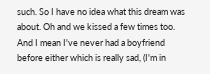such. So I have no idea what this dream was about. Oh and we kissed a few times too. And I mean I've never had a boyfriend before either which is really sad, (I'm in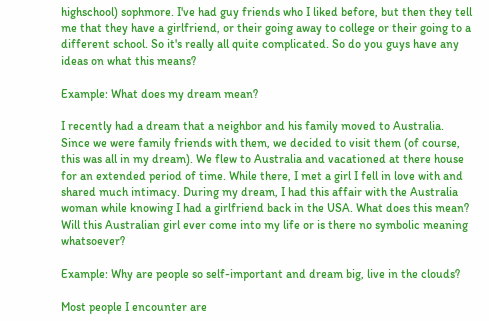highschool) sophmore. I've had guy friends who I liked before, but then they tell me that they have a girlfriend, or their going away to college or their going to a different school. So it's really all quite complicated. So do you guys have any ideas on what this means?

Example: What does my dream mean?

I recently had a dream that a neighbor and his family moved to Australia. Since we were family friends with them, we decided to visit them (of course, this was all in my dream). We flew to Australia and vacationed at there house for an extended period of time. While there, I met a girl I fell in love with and shared much intimacy. During my dream, I had this affair with the Australia woman while knowing I had a girlfriend back in the USA. What does this mean? Will this Australian girl ever come into my life or is there no symbolic meaning whatsoever?

Example: Why are people so self-important and dream big, live in the clouds?

Most people I encounter are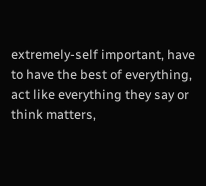extremely-self important, have to have the best of everything, act like everything they say or think matters,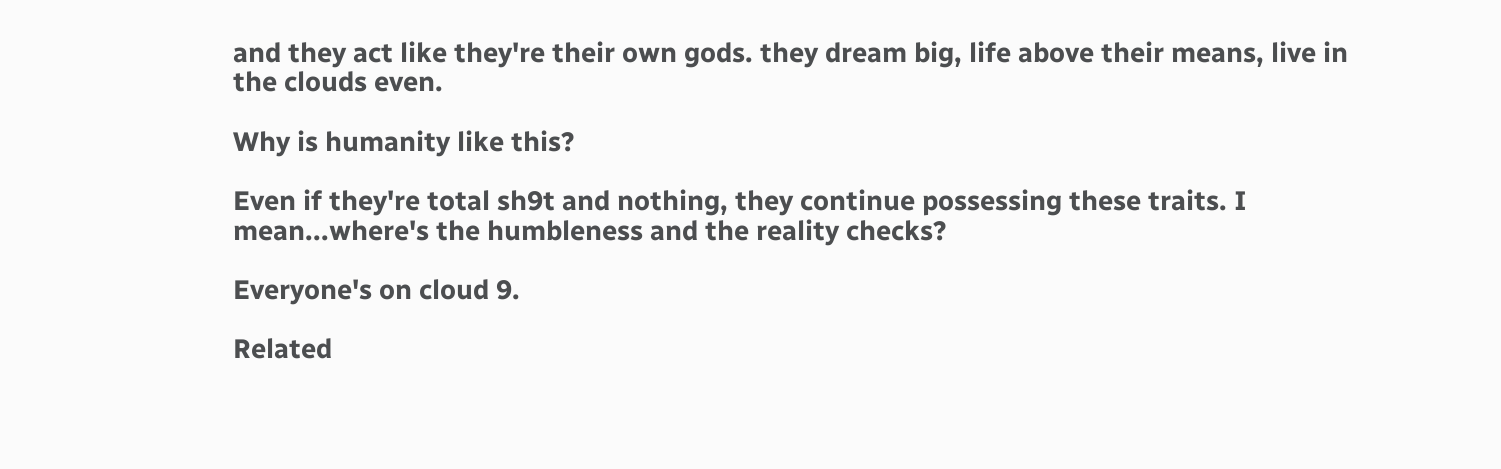and they act like they're their own gods. they dream big, life above their means, live in the clouds even.

Why is humanity like this?

Even if they're total sh9t and nothing, they continue possessing these traits. I mean...where's the humbleness and the reality checks?

Everyone's on cloud 9.

Related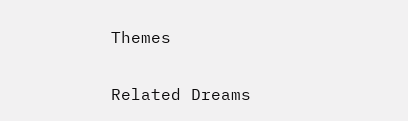Themes

Related Dreams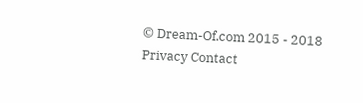© Dream-Of.com 2015 - 2018 Privacy Contact